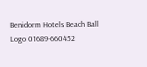Benidorm Hotels Beach Ball Logo 01689·660452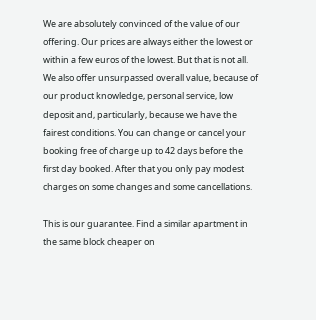We are absolutely convinced of the value of our offering. Our prices are always either the lowest or within a few euros of the lowest. But that is not all. We also offer unsurpassed overall value, because of our product knowledge, personal service, low deposit and, particularly, because we have the fairest conditions. You can change or cancel your booking free of charge up to 42 days before the first day booked. After that you only pay modest charges on some changes and some cancellations.

This is our guarantee. Find a similar apartment in the same block cheaper on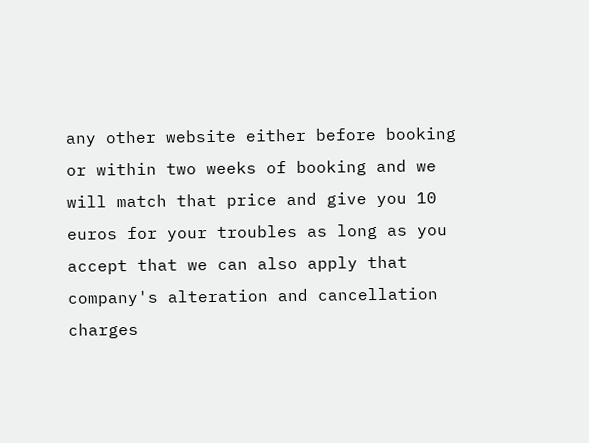any other website either before booking or within two weeks of booking and we will match that price and give you 10 euros for your troubles as long as you accept that we can also apply that company's alteration and cancellation charges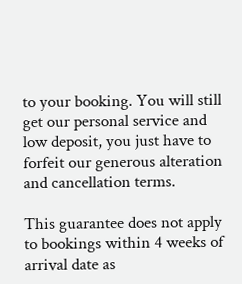to your booking. You will still get our personal service and low deposit, you just have to forfeit our generous alteration and cancellation terms.

This guarantee does not apply to bookings within 4 weeks of arrival date as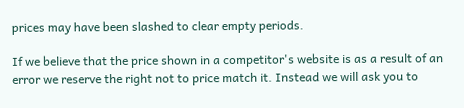prices may have been slashed to clear empty periods.

If we believe that the price shown in a competitor's website is as a result of an error we reserve the right not to price match it. Instead we will ask you to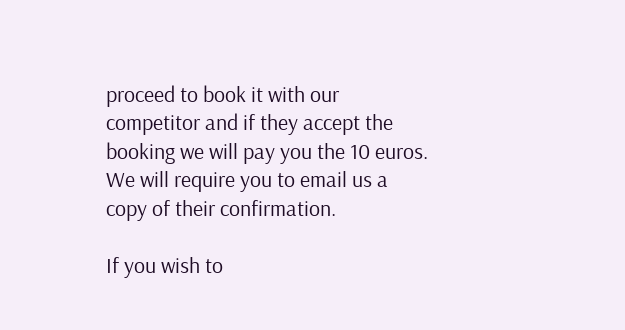proceed to book it with our competitor and if they accept the booking we will pay you the 10 euros. We will require you to email us a copy of their confirmation.

If you wish to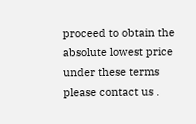proceed to obtain the absolute lowest price under these terms please contact us .